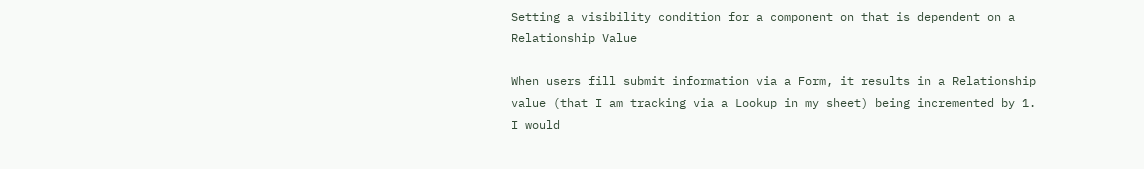Setting a visibility condition for a component on that is dependent on a Relationship Value

When users fill submit information via a Form, it results in a Relationship value (that I am tracking via a Lookup in my sheet) being incremented by 1. I would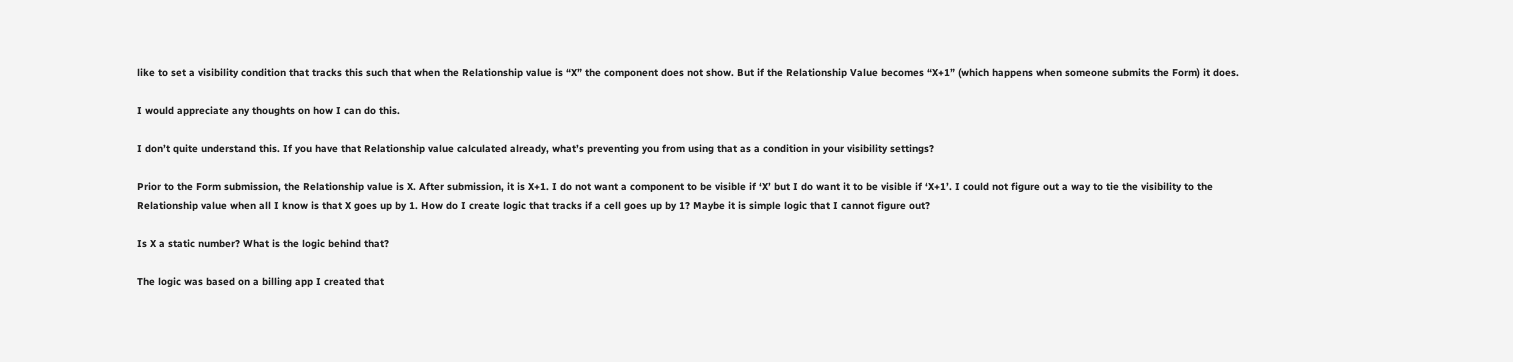like to set a visibility condition that tracks this such that when the Relationship value is “X” the component does not show. But if the Relationship Value becomes “X+1” (which happens when someone submits the Form) it does.

I would appreciate any thoughts on how I can do this.

I don’t quite understand this. If you have that Relationship value calculated already, what’s preventing you from using that as a condition in your visibility settings?

Prior to the Form submission, the Relationship value is X. After submission, it is X+1. I do not want a component to be visible if ‘X’ but I do want it to be visible if ‘X+1’. I could not figure out a way to tie the visibility to the Relationship value when all I know is that X goes up by 1. How do I create logic that tracks if a cell goes up by 1? Maybe it is simple logic that I cannot figure out?

Is X a static number? What is the logic behind that?

The logic was based on a billing app I created that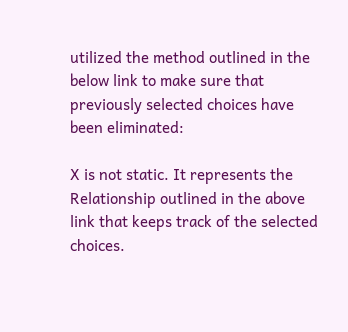utilized the method outlined in the below link to make sure that previously selected choices have been eliminated:

X is not static. It represents the Relationship outlined in the above link that keeps track of the selected choices.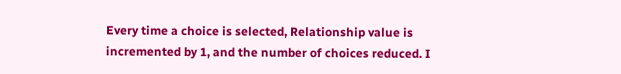Every time a choice is selected, Relationship value is incremented by 1, and the number of choices reduced. I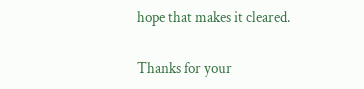hope that makes it cleared.

Thanks for your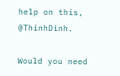help on this, @ThinhDinh.

Would you need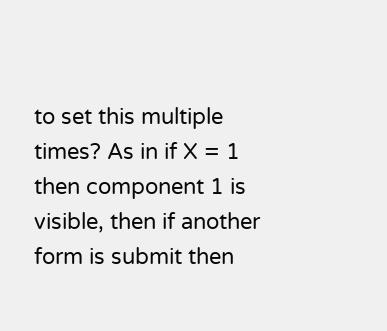to set this multiple times? As in if X = 1 then component 1 is visible, then if another form is submit then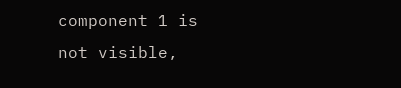component 1 is not visible,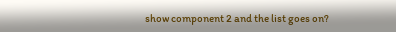show component 2 and the list goes on?